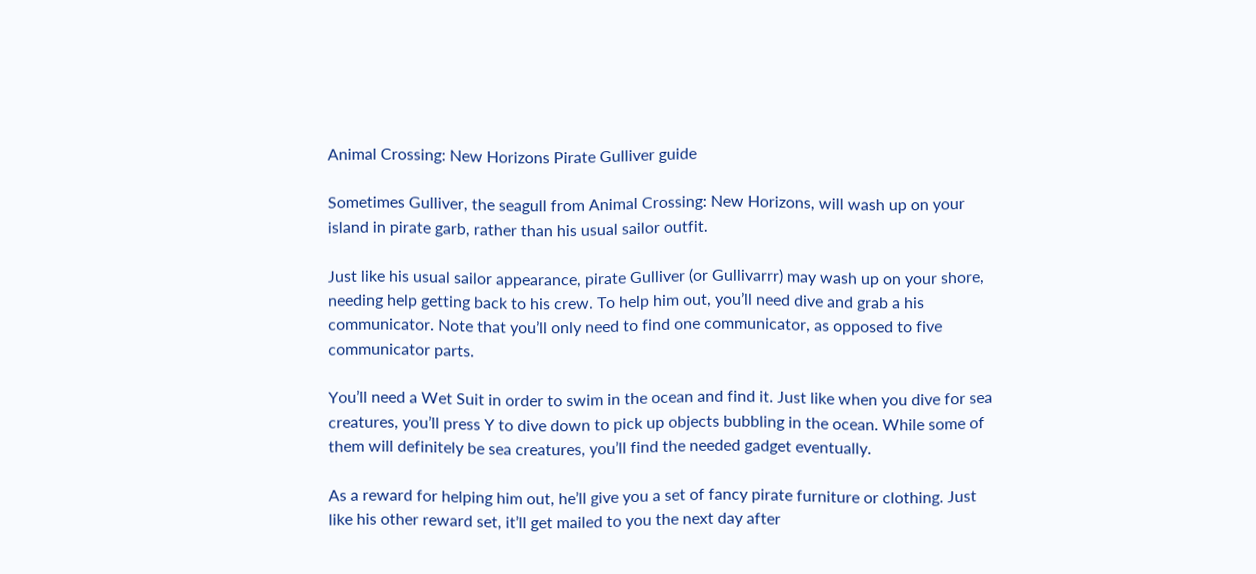Animal Crossing: New Horizons Pirate Gulliver guide

Sometimes Gulliver, the seagull from Animal Crossing: New Horizons, will wash up on your island in pirate garb, rather than his usual sailor outfit.

Just like his usual sailor appearance, pirate Gulliver (or Gullivarrr) may wash up on your shore, needing help getting back to his crew. To help him out, you’ll need dive and grab a his communicator. Note that you’ll only need to find one communicator, as opposed to five communicator parts.

You’ll need a Wet Suit in order to swim in the ocean and find it. Just like when you dive for sea creatures, you’ll press Y to dive down to pick up objects bubbling in the ocean. While some of them will definitely be sea creatures, you’ll find the needed gadget eventually.

As a reward for helping him out, he’ll give you a set of fancy pirate furniture or clothing. Just like his other reward set, it’ll get mailed to you the next day after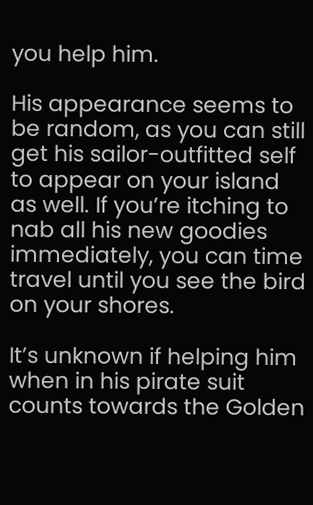you help him.

His appearance seems to be random, as you can still get his sailor-outfitted self to appear on your island as well. If you’re itching to nab all his new goodies immediately, you can time travel until you see the bird on your shores.

It’s unknown if helping him when in his pirate suit counts towards the Golden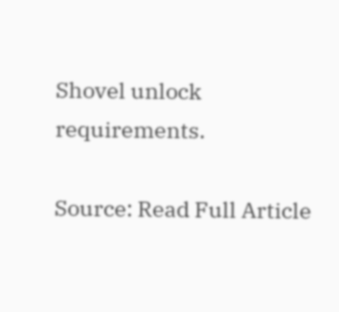Shovel unlock requirements.

Source: Read Full Article